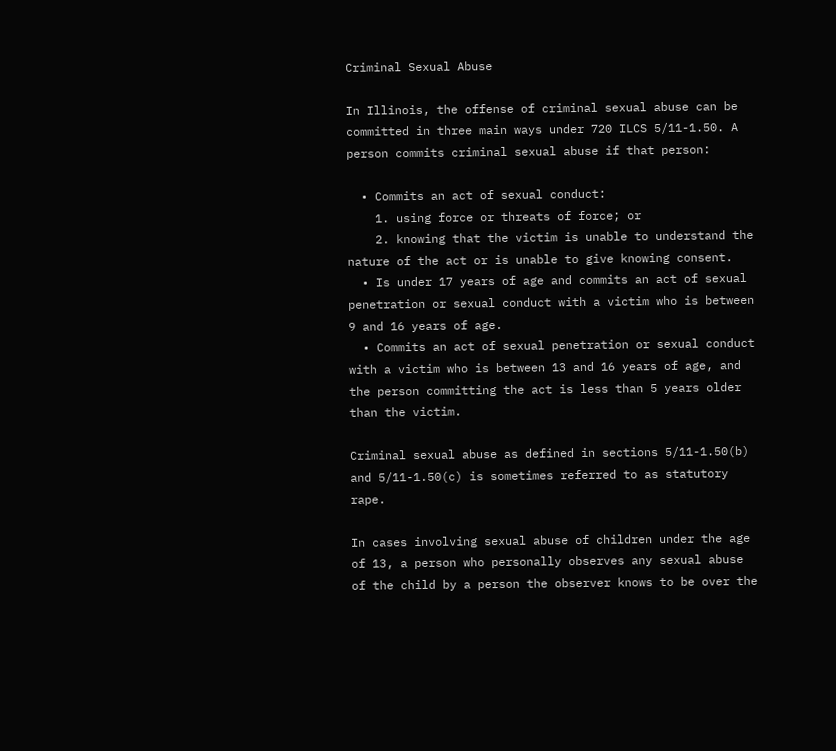Criminal Sexual Abuse

In Illinois, the offense of criminal sexual abuse can be committed in three main ways under 720 ILCS 5/11-1.50. A person commits criminal sexual abuse if that person:

  • Commits an act of sexual conduct:
    1. using force or threats of force; or
    2. knowing that the victim is unable to understand the nature of the act or is unable to give knowing consent.
  • Is under 17 years of age and commits an act of sexual penetration or sexual conduct with a victim who is between 9 and 16 years of age.
  • Commits an act of sexual penetration or sexual conduct with a victim who is between 13 and 16 years of age, and the person committing the act is less than 5 years older than the victim.

Criminal sexual abuse as defined in sections 5/11-1.50(b) and 5/11-1.50(c) is sometimes referred to as statutory rape.

In cases involving sexual abuse of children under the age of 13, a person who personally observes any sexual abuse of the child by a person the observer knows to be over the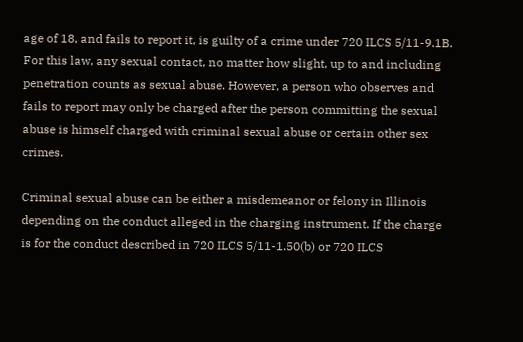age of 18, and fails to report it, is guilty of a crime under 720 ILCS 5/11-9.1B. For this law, any sexual contact, no matter how slight, up to and including penetration counts as sexual abuse. However, a person who observes and fails to report may only be charged after the person committing the sexual abuse is himself charged with criminal sexual abuse or certain other sex crimes.

Criminal sexual abuse can be either a misdemeanor or felony in Illinois depending on the conduct alleged in the charging instrument. If the charge is for the conduct described in 720 ILCS 5/11-1.50(b) or 720 ILCS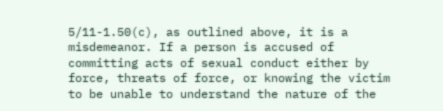5/11-1.50(c), as outlined above, it is a misdemeanor. If a person is accused of committing acts of sexual conduct either by force, threats of force, or knowing the victim to be unable to understand the nature of the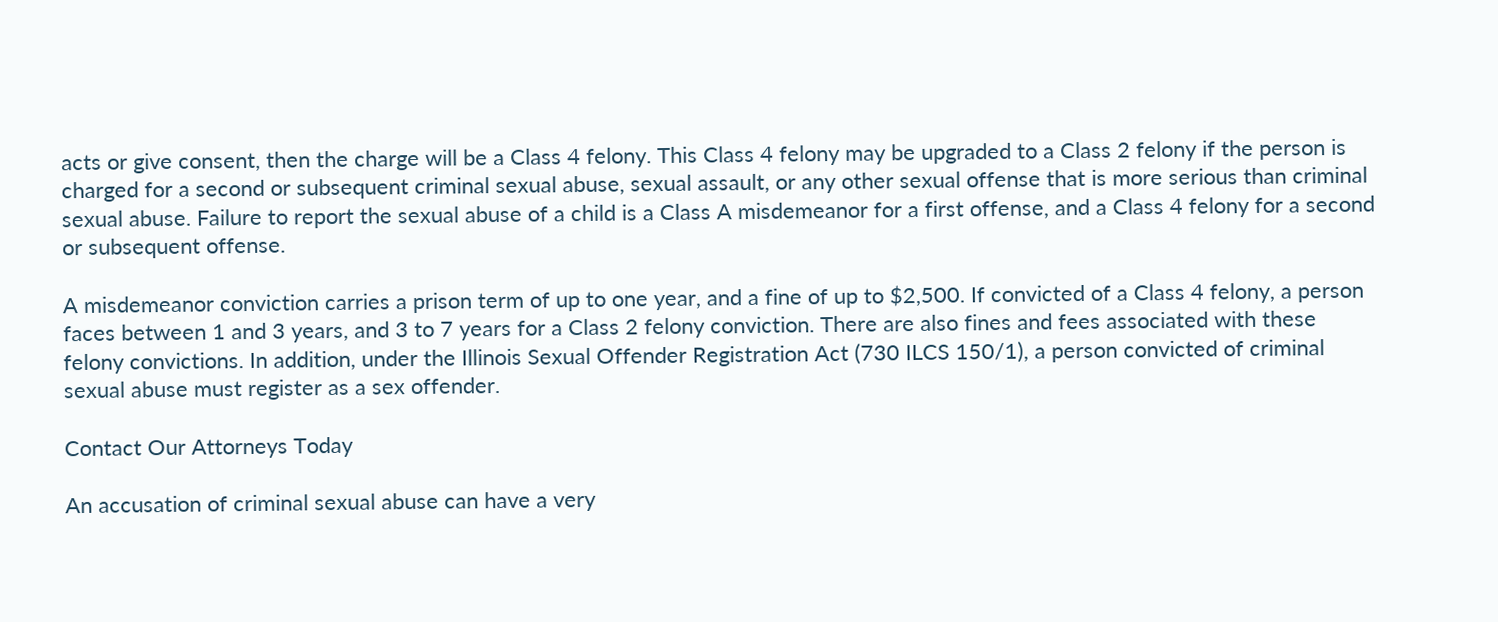acts or give consent, then the charge will be a Class 4 felony. This Class 4 felony may be upgraded to a Class 2 felony if the person is charged for a second or subsequent criminal sexual abuse, sexual assault, or any other sexual offense that is more serious than criminal sexual abuse. Failure to report the sexual abuse of a child is a Class A misdemeanor for a first offense, and a Class 4 felony for a second or subsequent offense.

A misdemeanor conviction carries a prison term of up to one year, and a fine of up to $2,500. If convicted of a Class 4 felony, a person faces between 1 and 3 years, and 3 to 7 years for a Class 2 felony conviction. There are also fines and fees associated with these felony convictions. In addition, under the Illinois Sexual Offender Registration Act (730 ILCS 150/1), a person convicted of criminal sexual abuse must register as a sex offender.

Contact Our Attorneys Today

An accusation of criminal sexual abuse can have a very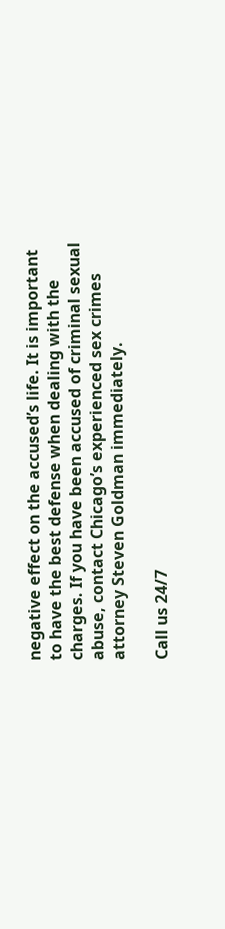negative effect on the accused’s life. It is important to have the best defense when dealing with the charges. If you have been accused of criminal sexual abuse, contact Chicago’s experienced sex crimes attorney Steven Goldman immediately.

Call us 24/7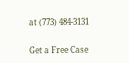at (773) 484-3131

Get a Free Case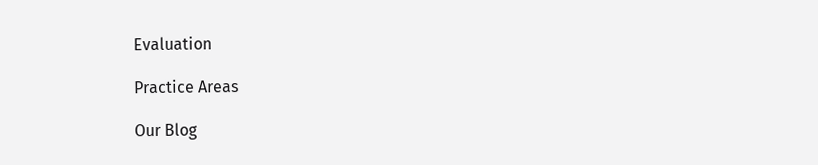Evaluation

Practice Areas

Our Blog